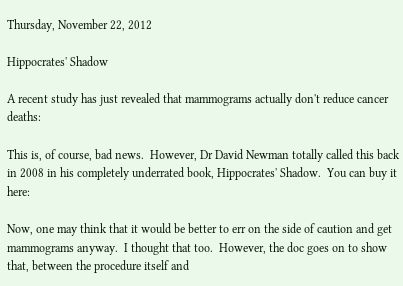Thursday, November 22, 2012

Hippocrates' Shadow

A recent study has just revealed that mammograms actually don't reduce cancer deaths:

This is, of course, bad news.  However, Dr David Newman totally called this back in 2008 in his completely underrated book, Hippocrates' Shadow.  You can buy it here:

Now, one may think that it would be better to err on the side of caution and get mammograms anyway.  I thought that too.  However, the doc goes on to show that, between the procedure itself and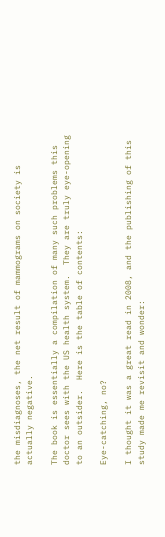the misdiagnoses, the net result of mammograms on society is actually negative.

The book is essentially a compilation of many such problems this doctor sees with the US health system.  They are truly eye-opening to an outsider.  Here is the table of contents:

Eye-catching, no?

I thought it was a great read in 2008, and the publishing of this study made me revisit and wonder: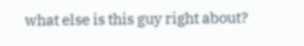what else is this guy right about?